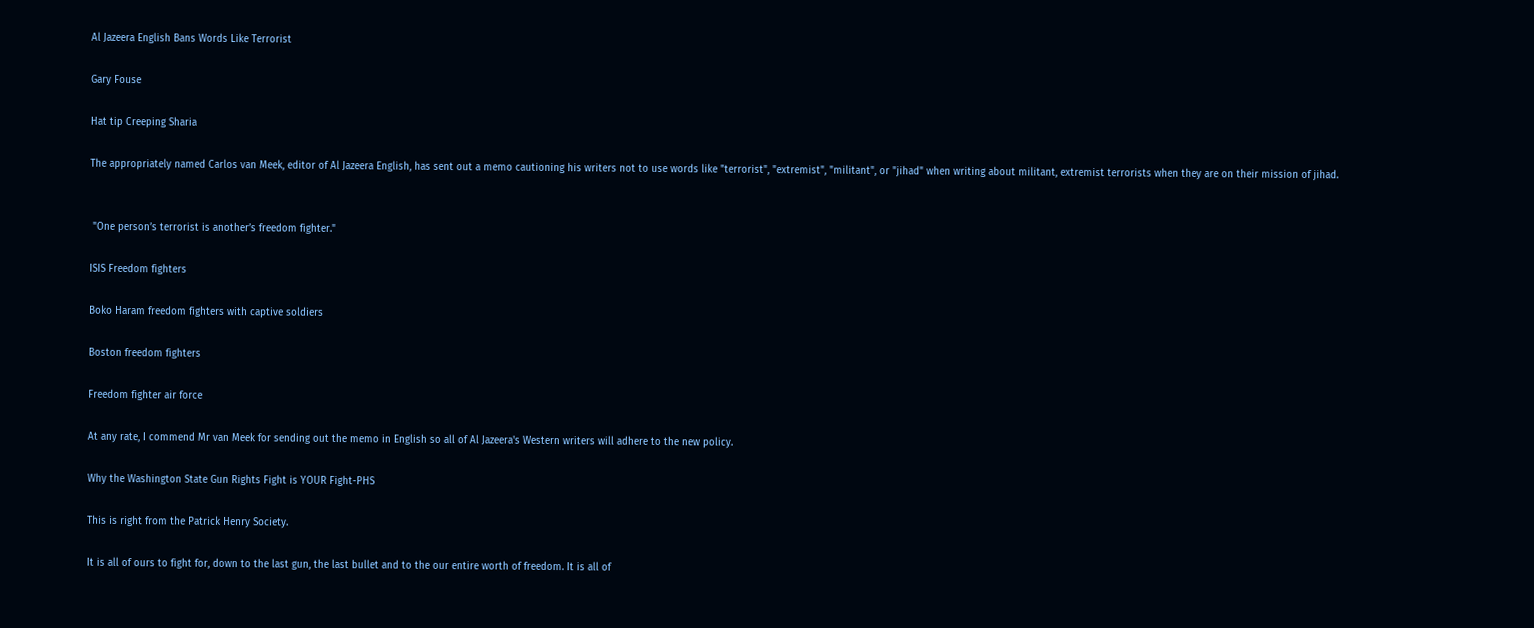Al Jazeera English Bans Words Like Terrorist

Gary Fouse

Hat tip Creeping Sharia

The appropriately named Carlos van Meek, editor of Al Jazeera English, has sent out a memo cautioning his writers not to use words like "terrorist", "extremist", "militant", or "jihad" when writing about militant, extremist terrorists when they are on their mission of jihad.


 "One person’s terrorist is another’s freedom fighter."

ISIS Freedom fighters

Boko Haram freedom fighters with captive soldiers

Boston freedom fighters

Freedom fighter air force

At any rate, I commend Mr van Meek for sending out the memo in English so all of Al Jazeera's Western writers will adhere to the new policy.

Why the Washington State Gun Rights Fight is YOUR Fight-PHS

This is right from the Patrick Henry Society.

It is all of ours to fight for, down to the last gun, the last bullet and to the our entire worth of freedom. It is all of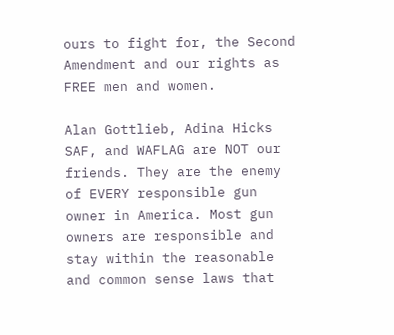ours to fight for, the Second Amendment and our rights as FREE men and women.

Alan Gottlieb, Adina Hicks SAF, and WAFLAG are NOT our friends. They are the enemy of EVERY responsible gun owner in America. Most gun owners are responsible and stay within the reasonable and common sense laws that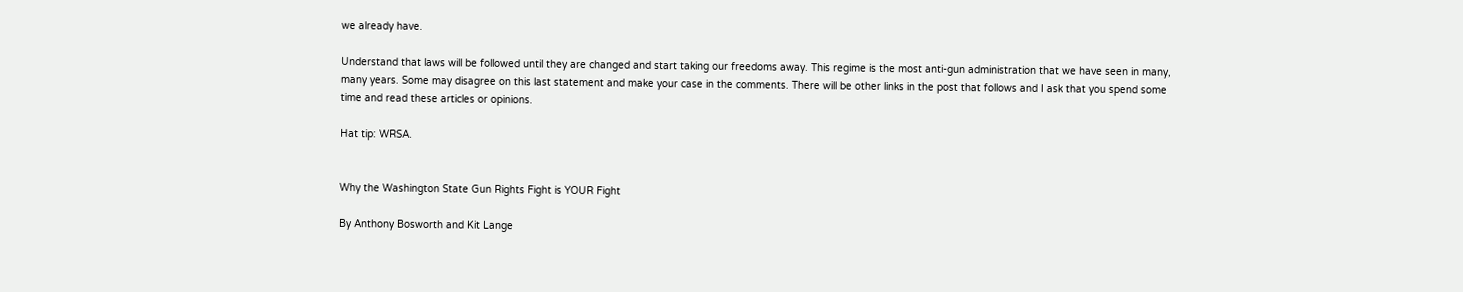we already have.

Understand that laws will be followed until they are changed and start taking our freedoms away. This regime is the most anti-gun administration that we have seen in many, many years. Some may disagree on this last statement and make your case in the comments. There will be other links in the post that follows and I ask that you spend some time and read these articles or opinions.

Hat tip: WRSA.


Why the Washington State Gun Rights Fight is YOUR Fight

By Anthony Bosworth and Kit Lange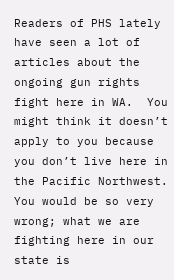Readers of PHS lately have seen a lot of articles about the ongoing gun rights fight here in WA.  You might think it doesn’t apply to you because you don’t live here in the Pacific Northwest.  You would be so very wrong; what we are fighting here in our state is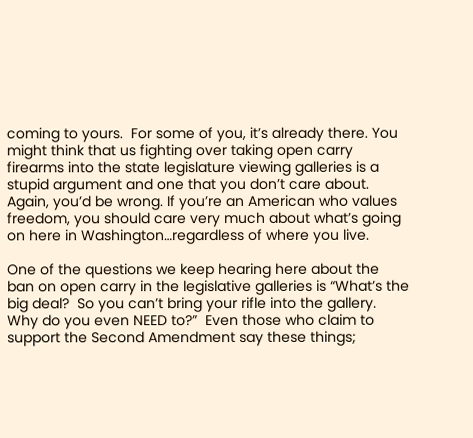coming to yours.  For some of you, it’s already there. You might think that us fighting over taking open carry firearms into the state legislature viewing galleries is a stupid argument and one that you don’t care about. Again, you’d be wrong. If you’re an American who values freedom, you should care very much about what’s going on here in Washington…regardless of where you live.

One of the questions we keep hearing here about the ban on open carry in the legislative galleries is “What’s the big deal?  So you can’t bring your rifle into the gallery.  Why do you even NEED to?”  Even those who claim to support the Second Amendment say these things;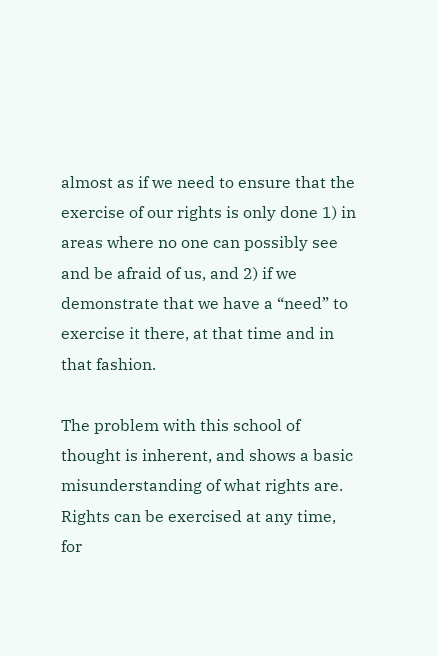almost as if we need to ensure that the exercise of our rights is only done 1) in areas where no one can possibly see and be afraid of us, and 2) if we demonstrate that we have a “need” to exercise it there, at that time and in that fashion.

The problem with this school of thought is inherent, and shows a basic misunderstanding of what rights are.  Rights can be exercised at any time, for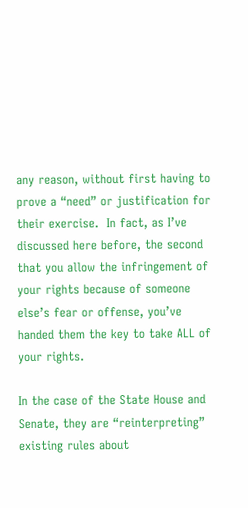any reason, without first having to prove a “need” or justification for their exercise.  In fact, as I’ve discussed here before, the second that you allow the infringement of your rights because of someone else’s fear or offense, you’ve handed them the key to take ALL of your rights.

In the case of the State House and Senate, they are “reinterpreting” existing rules about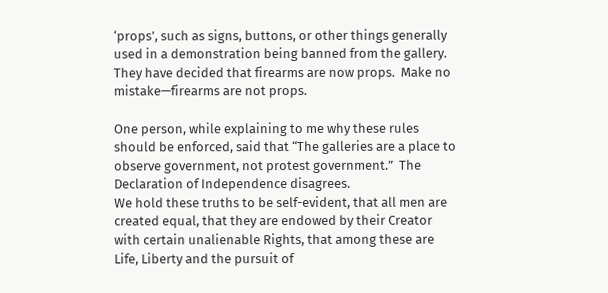‘props’, such as signs, buttons, or other things generally used in a demonstration being banned from the gallery.  They have decided that firearms are now props.  Make no mistake—firearms are not props.

One person, while explaining to me why these rules should be enforced, said that “The galleries are a place to observe government, not protest government.”  The Declaration of Independence disagrees.
We hold these truths to be self-evident, that all men are created equal, that they are endowed by their Creator with certain unalienable Rights, that among these are Life, Liberty and the pursuit of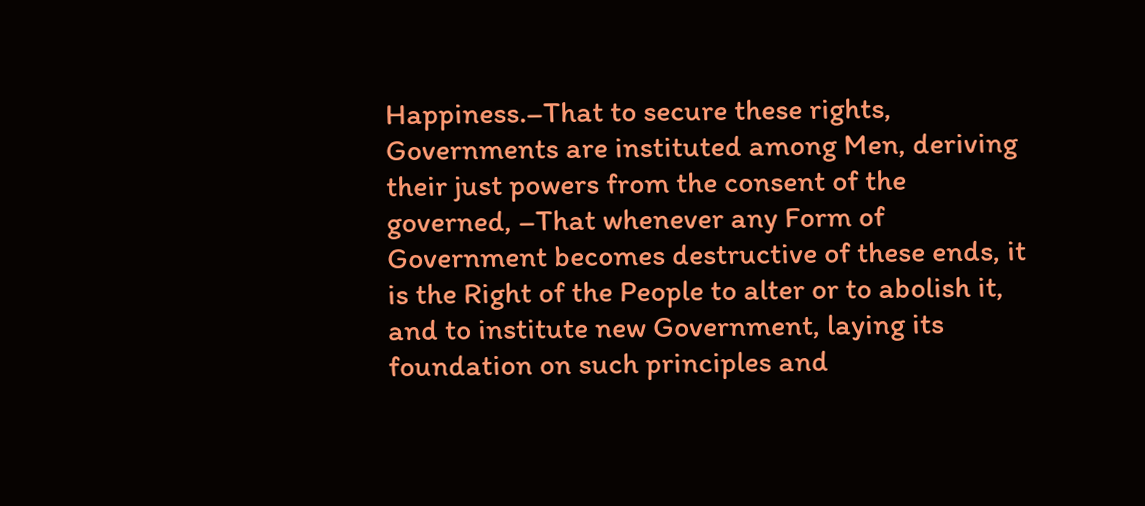Happiness.–That to secure these rights, Governments are instituted among Men, deriving their just powers from the consent of the governed, –That whenever any Form of Government becomes destructive of these ends, it is the Right of the People to alter or to abolish it, and to institute new Government, laying its foundation on such principles and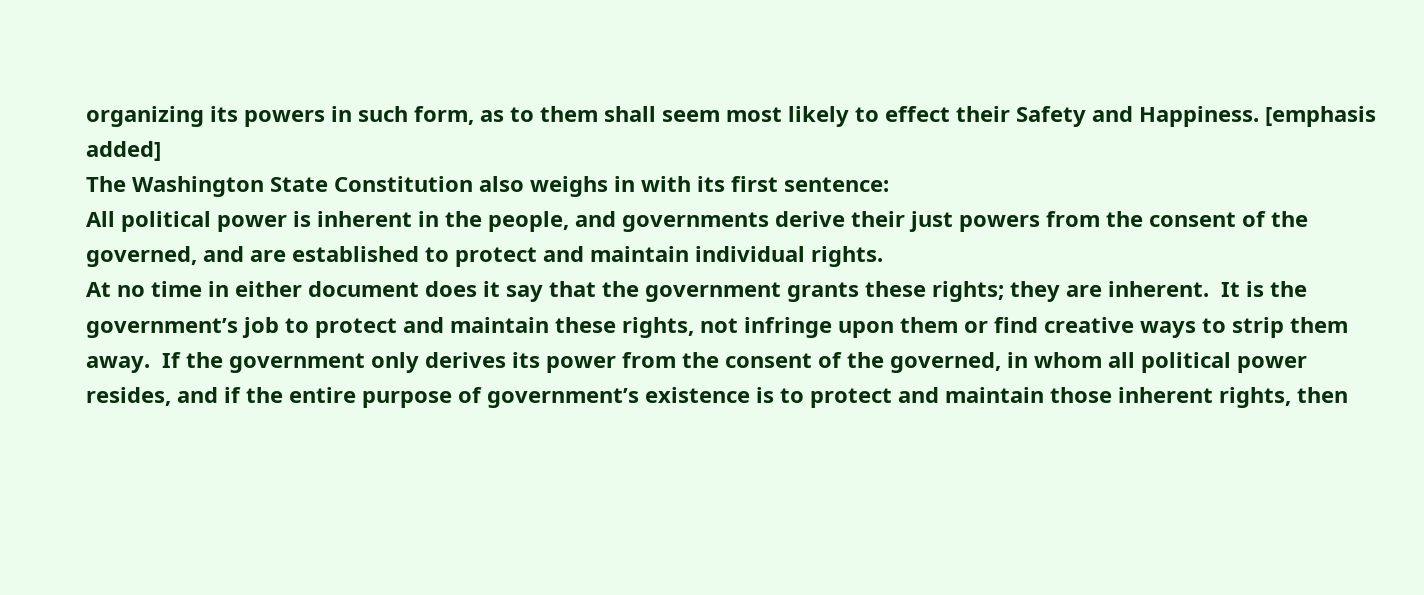organizing its powers in such form, as to them shall seem most likely to effect their Safety and Happiness. [emphasis added]
The Washington State Constitution also weighs in with its first sentence:
All political power is inherent in the people, and governments derive their just powers from the consent of the governed, and are established to protect and maintain individual rights.
At no time in either document does it say that the government grants these rights; they are inherent.  It is the government’s job to protect and maintain these rights, not infringe upon them or find creative ways to strip them away.  If the government only derives its power from the consent of the governed, in whom all political power resides, and if the entire purpose of government’s existence is to protect and maintain those inherent rights, then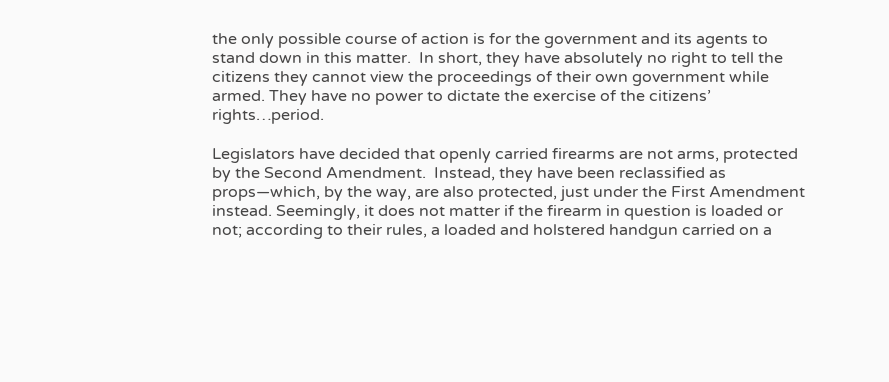the only possible course of action is for the government and its agents to stand down in this matter.  In short, they have absolutely no right to tell the citizens they cannot view the proceedings of their own government while armed. They have no power to dictate the exercise of the citizens’ rights…period.

Legislators have decided that openly carried firearms are not arms, protected by the Second Amendment.  Instead, they have been reclassified as props—which, by the way, are also protected, just under the First Amendment instead. Seemingly, it does not matter if the firearm in question is loaded or not; according to their rules, a loaded and holstered handgun carried on a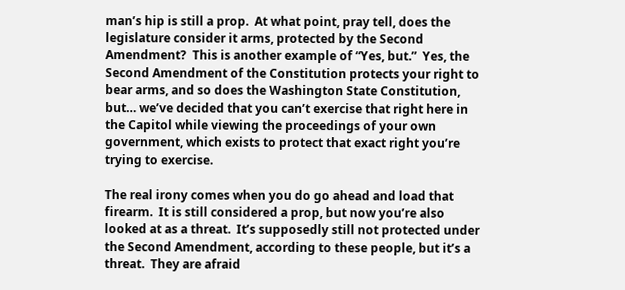man’s hip is still a prop.  At what point, pray tell, does the legislature consider it arms, protected by the Second Amendment?  This is another example of “Yes, but.”  Yes, the Second Amendment of the Constitution protects your right to bear arms, and so does the Washington State Constitution, but… we’ve decided that you can’t exercise that right here in the Capitol while viewing the proceedings of your own government, which exists to protect that exact right you’re trying to exercise.

The real irony comes when you do go ahead and load that firearm.  It is still considered a prop, but now you’re also looked at as a threat.  It’s supposedly still not protected under the Second Amendment, according to these people, but it’s a threat.  They are afraid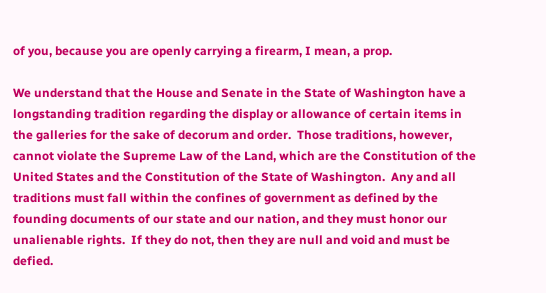of you, because you are openly carrying a firearm, I mean, a prop.

We understand that the House and Senate in the State of Washington have a longstanding tradition regarding the display or allowance of certain items in the galleries for the sake of decorum and order.  Those traditions, however, cannot violate the Supreme Law of the Land, which are the Constitution of the United States and the Constitution of the State of Washington.  Any and all traditions must fall within the confines of government as defined by the founding documents of our state and our nation, and they must honor our unalienable rights.  If they do not, then they are null and void and must be defied.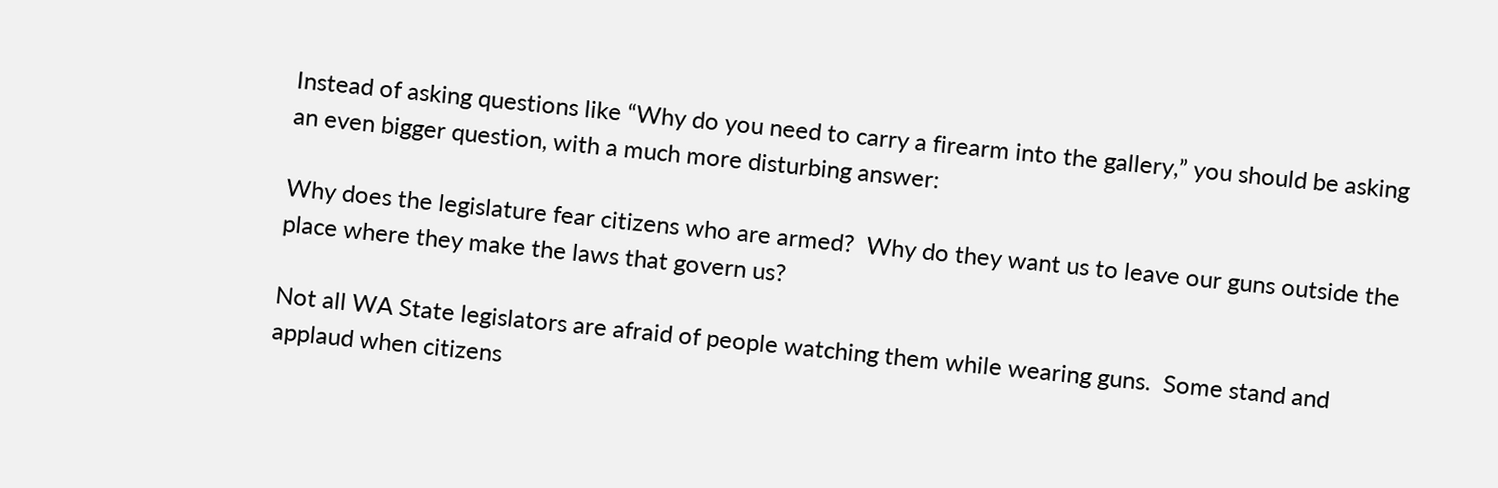Instead of asking questions like “Why do you need to carry a firearm into the gallery,” you should be asking an even bigger question, with a much more disturbing answer:

Why does the legislature fear citizens who are armed?  Why do they want us to leave our guns outside the place where they make the laws that govern us?

Not all WA State legislators are afraid of people watching them while wearing guns.  Some stand and applaud when citizens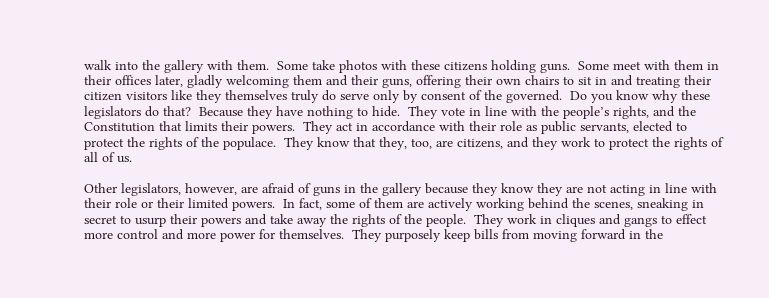walk into the gallery with them.  Some take photos with these citizens holding guns.  Some meet with them in their offices later, gladly welcoming them and their guns, offering their own chairs to sit in and treating their citizen visitors like they themselves truly do serve only by consent of the governed.  Do you know why these legislators do that?  Because they have nothing to hide.  They vote in line with the people’s rights, and the Constitution that limits their powers.  They act in accordance with their role as public servants, elected to protect the rights of the populace.  They know that they, too, are citizens, and they work to protect the rights of all of us.

Other legislators, however, are afraid of guns in the gallery because they know they are not acting in line with their role or their limited powers.  In fact, some of them are actively working behind the scenes, sneaking in secret to usurp their powers and take away the rights of the people.  They work in cliques and gangs to effect more control and more power for themselves.  They purposely keep bills from moving forward in the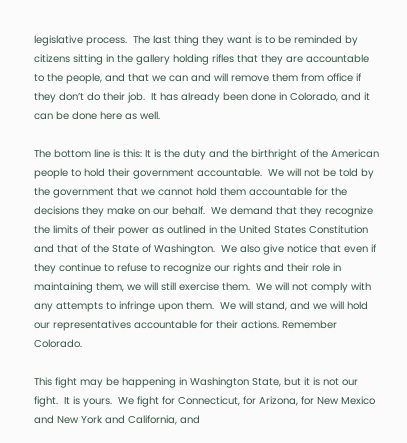legislative process.  The last thing they want is to be reminded by citizens sitting in the gallery holding rifles that they are accountable to the people, and that we can and will remove them from office if they don’t do their job.  It has already been done in Colorado, and it can be done here as well.

The bottom line is this: It is the duty and the birthright of the American people to hold their government accountable.  We will not be told by the government that we cannot hold them accountable for the decisions they make on our behalf.  We demand that they recognize the limits of their power as outlined in the United States Constitution and that of the State of Washington.  We also give notice that even if they continue to refuse to recognize our rights and their role in maintaining them, we will still exercise them.  We will not comply with any attempts to infringe upon them.  We will stand, and we will hold our representatives accountable for their actions. Remember Colorado.

This fight may be happening in Washington State, but it is not our fight.  It is yours.  We fight for Connecticut, for Arizona, for New Mexico and New York and California, and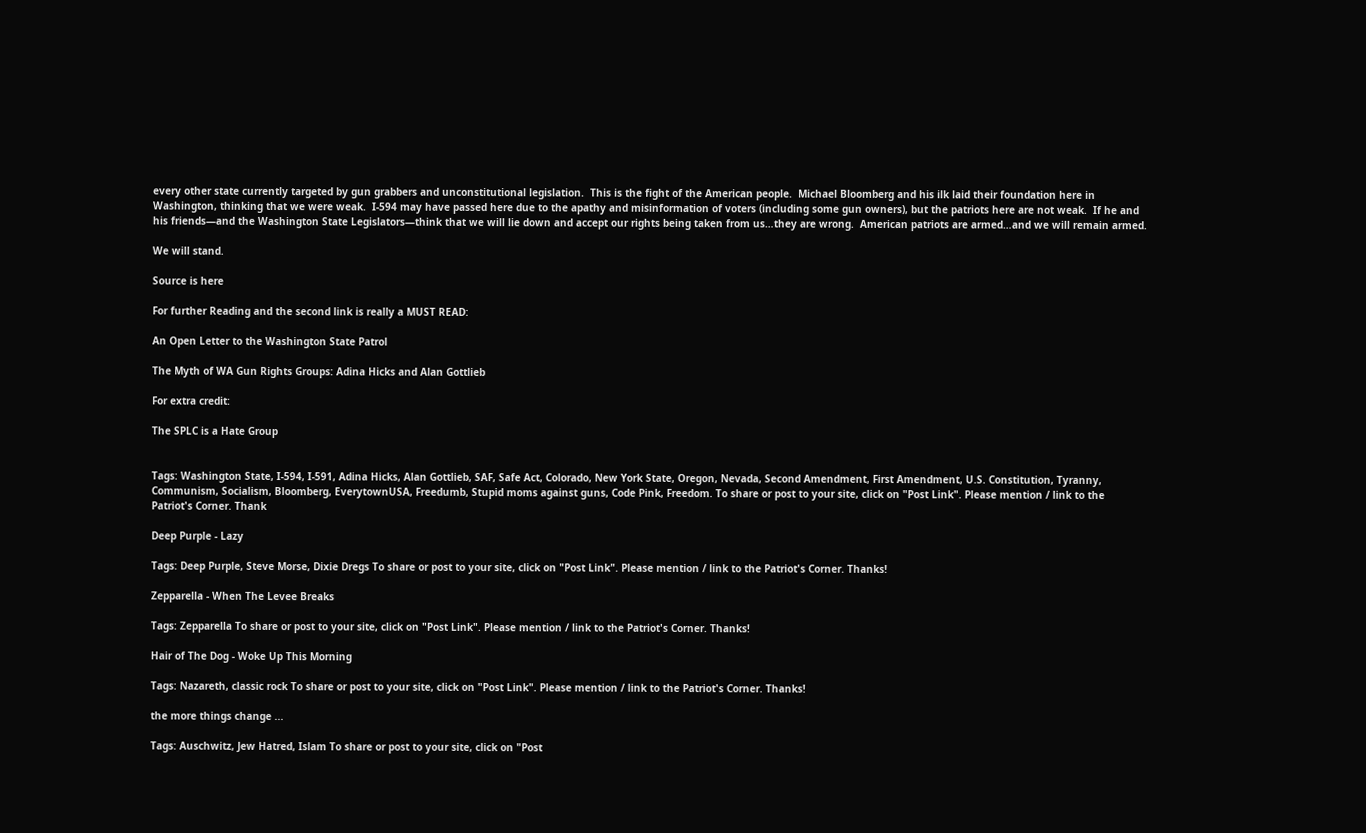every other state currently targeted by gun grabbers and unconstitutional legislation.  This is the fight of the American people.  Michael Bloomberg and his ilk laid their foundation here in Washington, thinking that we were weak.  I-594 may have passed here due to the apathy and misinformation of voters (including some gun owners), but the patriots here are not weak.  If he and his friends—and the Washington State Legislators—think that we will lie down and accept our rights being taken from us…they are wrong.  American patriots are armed…and we will remain armed.

We will stand.

Source is here

For further Reading and the second link is really a MUST READ:

An Open Letter to the Washington State Patrol

The Myth of WA Gun Rights Groups: Adina Hicks and Alan Gottlieb

For extra credit:

The SPLC is a Hate Group


Tags: Washington State, I-594, I-591, Adina Hicks, Alan Gottlieb, SAF, Safe Act, Colorado, New York State, Oregon, Nevada, Second Amendment, First Amendment, U.S. Constitution, Tyranny, Communism, Socialism, Bloomberg, EverytownUSA, Freedumb, Stupid moms against guns, Code Pink, Freedom. To share or post to your site, click on "Post Link". Please mention / link to the Patriot's Corner. Thank

Deep Purple - Lazy

Tags: Deep Purple, Steve Morse, Dixie Dregs To share or post to your site, click on "Post Link". Please mention / link to the Patriot's Corner. Thanks!

Zepparella - When The Levee Breaks

Tags: Zepparella To share or post to your site, click on "Post Link". Please mention / link to the Patriot's Corner. Thanks!

Hair of The Dog - Woke Up This Morning

Tags: Nazareth, classic rock To share or post to your site, click on "Post Link". Please mention / link to the Patriot's Corner. Thanks!

the more things change ...

Tags: Auschwitz, Jew Hatred, Islam To share or post to your site, click on "Post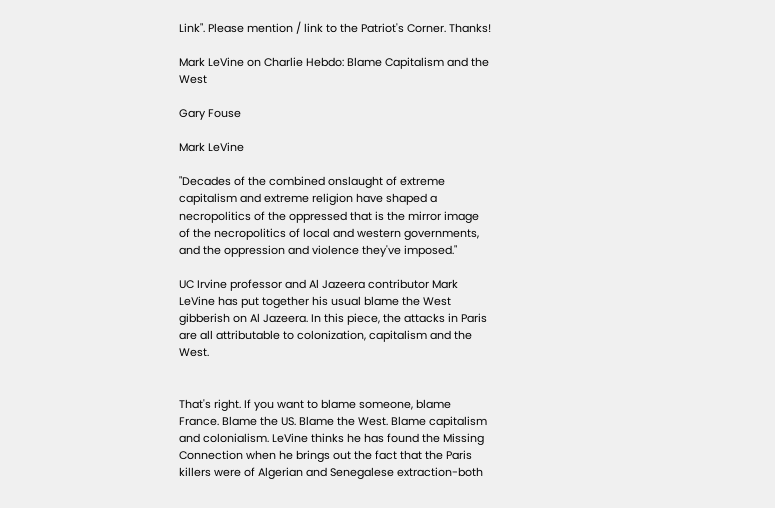Link". Please mention / link to the Patriot's Corner. Thanks!

Mark LeVine on Charlie Hebdo: Blame Capitalism and the West

Gary Fouse

Mark LeVine

"Decades of the combined onslaught of extreme capitalism and extreme religion have shaped a necropolitics of the oppressed that is the mirror image of the necropolitics of local and western governments, and the oppression and violence they've imposed."

UC Irvine professor and Al Jazeera contributor Mark LeVine has put together his usual blame the West gibberish on Al Jazeera. In this piece, the attacks in Paris are all attributable to colonization, capitalism and the West.


That's right. If you want to blame someone, blame France. Blame the US. Blame the West. Blame capitalism and colonialism. LeVine thinks he has found the Missing Connection when he brings out the fact that the Paris killers were of Algerian and Senegalese extraction-both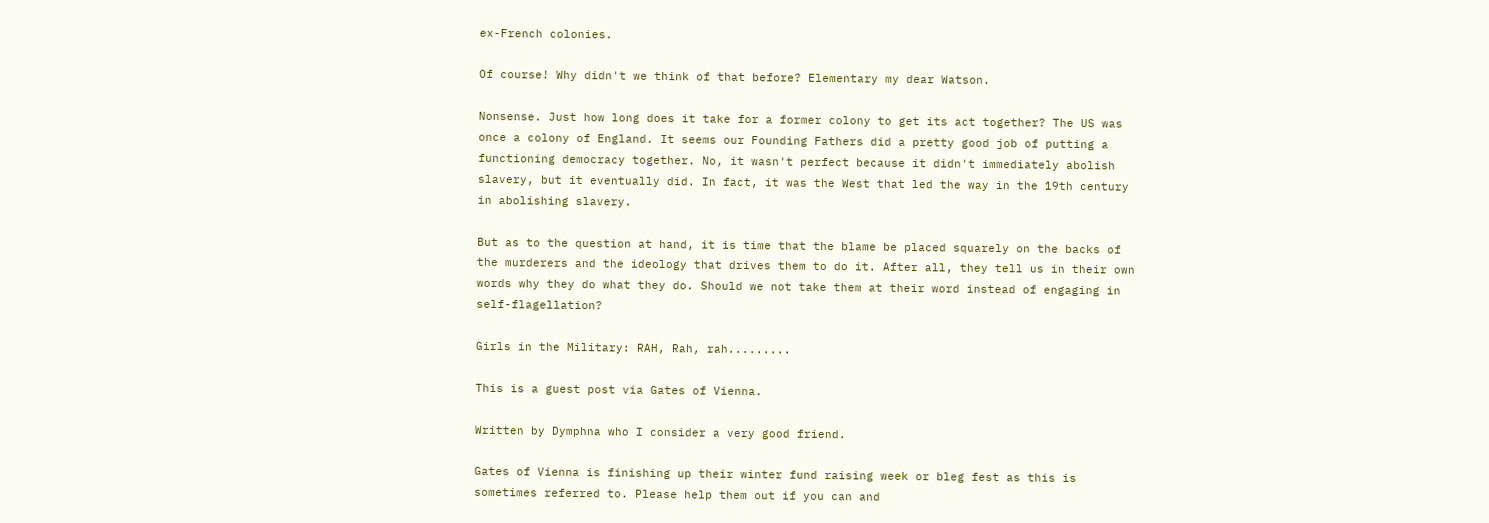ex-French colonies.

Of course! Why didn't we think of that before? Elementary my dear Watson.

Nonsense. Just how long does it take for a former colony to get its act together? The US was once a colony of England. It seems our Founding Fathers did a pretty good job of putting a functioning democracy together. No, it wasn't perfect because it didn't immediately abolish slavery, but it eventually did. In fact, it was the West that led the way in the 19th century in abolishing slavery.

But as to the question at hand, it is time that the blame be placed squarely on the backs of the murderers and the ideology that drives them to do it. After all, they tell us in their own words why they do what they do. Should we not take them at their word instead of engaging in self-flagellation?

Girls in the Military: RAH, Rah, rah.........

This is a guest post via Gates of Vienna.

Written by Dymphna who I consider a very good friend.

Gates of Vienna is finishing up their winter fund raising week or bleg fest as this is sometimes referred to. Please help them out if you can and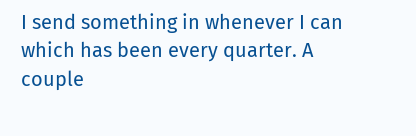I send something in whenever I can which has been every quarter. A couple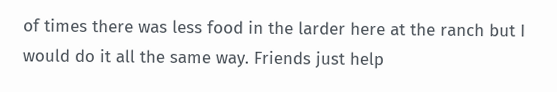of times there was less food in the larder here at the ranch but I would do it all the same way. Friends just help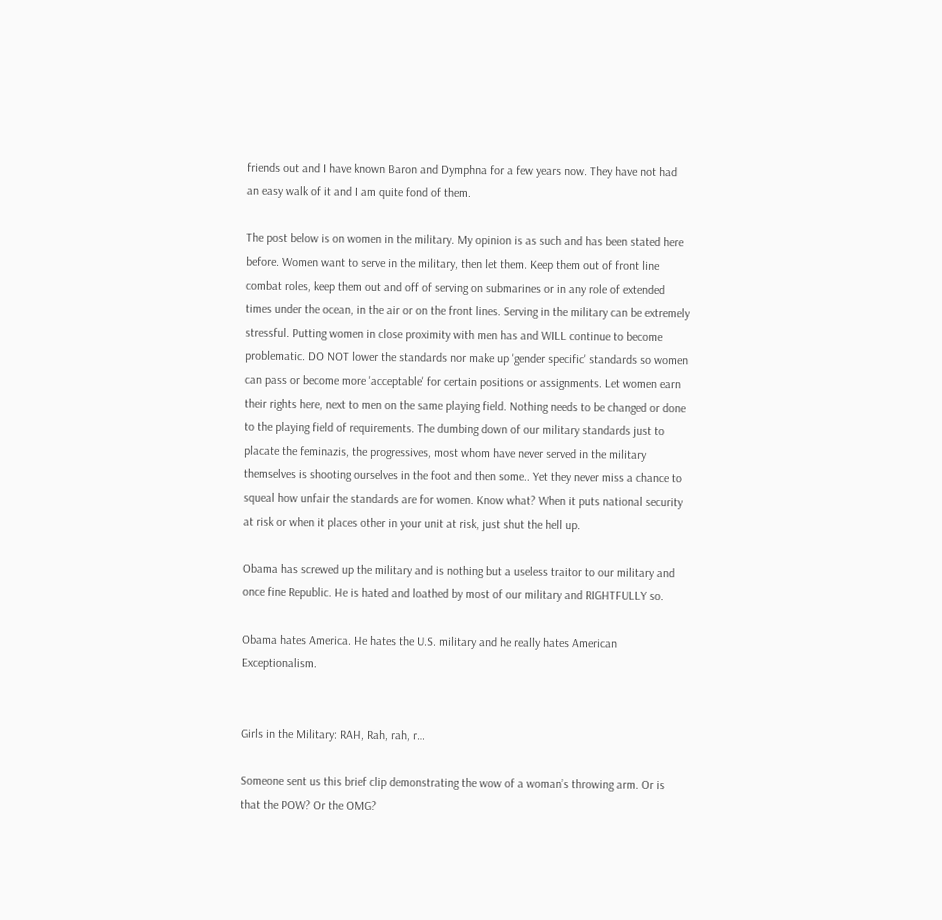friends out and I have known Baron and Dymphna for a few years now. They have not had an easy walk of it and I am quite fond of them.

The post below is on women in the military. My opinion is as such and has been stated here before. Women want to serve in the military, then let them. Keep them out of front line combat roles, keep them out and off of serving on submarines or in any role of extended times under the ocean, in the air or on the front lines. Serving in the military can be extremely stressful. Putting women in close proximity with men has and WILL continue to become problematic. DO NOT lower the standards nor make up 'gender specific' standards so women can pass or become more 'acceptable' for certain positions or assignments. Let women earn their rights here, next to men on the same playing field. Nothing needs to be changed or done to the playing field of requirements. The dumbing down of our military standards just to placate the feminazis, the progressives, most whom have never served in the military themselves is shooting ourselves in the foot and then some.. Yet they never miss a chance to squeal how unfair the standards are for women. Know what? When it puts national security at risk or when it places other in your unit at risk, just shut the hell up.

Obama has screwed up the military and is nothing but a useless traitor to our military and once fine Republic. He is hated and loathed by most of our military and RIGHTFULLY so.

Obama hates America. He hates the U.S. military and he really hates American Exceptionalism.


Girls in the Military: RAH, Rah, rah, r…

Someone sent us this brief clip demonstrating the wow of a woman’s throwing arm. Or is that the POW? Or the OMG?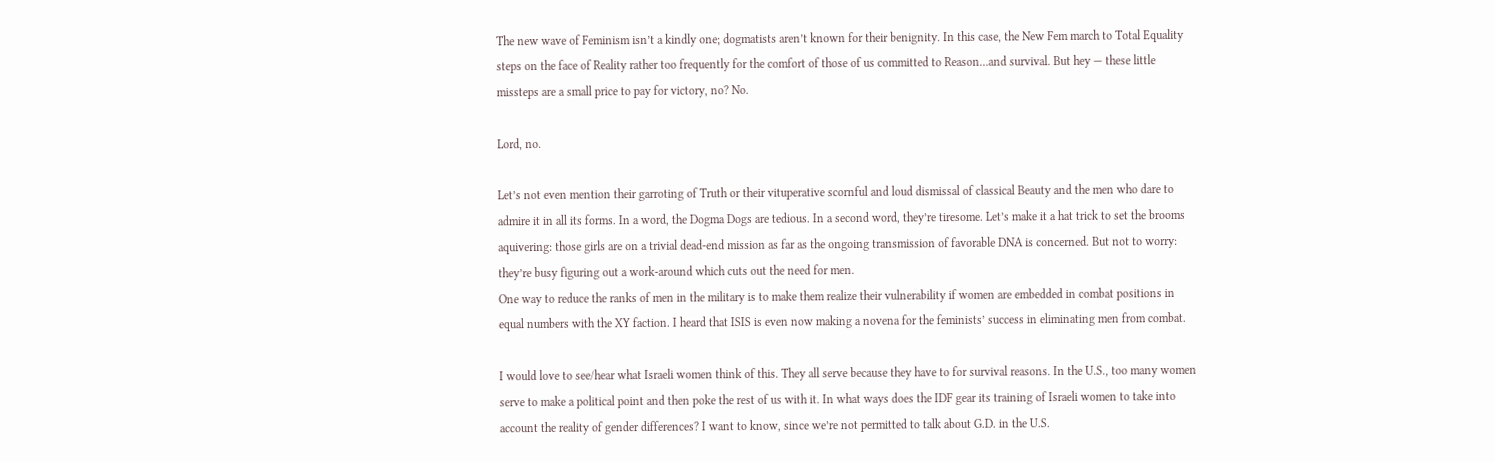The new wave of Feminism isn’t a kindly one; dogmatists aren’t known for their benignity. In this case, the New Fem march to Total Equality steps on the face of Reality rather too frequently for the comfort of those of us committed to Reason…and survival. But hey — these little missteps are a small price to pay for victory, no? No.

Lord, no.

Let’s not even mention their garroting of Truth or their vituperative scornful and loud dismissal of classical Beauty and the men who dare to admire it in all its forms. In a word, the Dogma Dogs are tedious. In a second word, they’re tiresome. Let’s make it a hat trick to set the brooms aquivering: those girls are on a trivial dead-end mission as far as the ongoing transmission of favorable DNA is concerned. But not to worry: they’re busy figuring out a work-around which cuts out the need for men.
One way to reduce the ranks of men in the military is to make them realize their vulnerability if women are embedded in combat positions in equal numbers with the XY faction. I heard that ISIS is even now making a novena for the feminists’ success in eliminating men from combat.

I would love to see/hear what Israeli women think of this. They all serve because they have to for survival reasons. In the U.S., too many women serve to make a political point and then poke the rest of us with it. In what ways does the IDF gear its training of Israeli women to take into account the reality of gender differences? I want to know, since we’re not permitted to talk about G.D. in the U.S.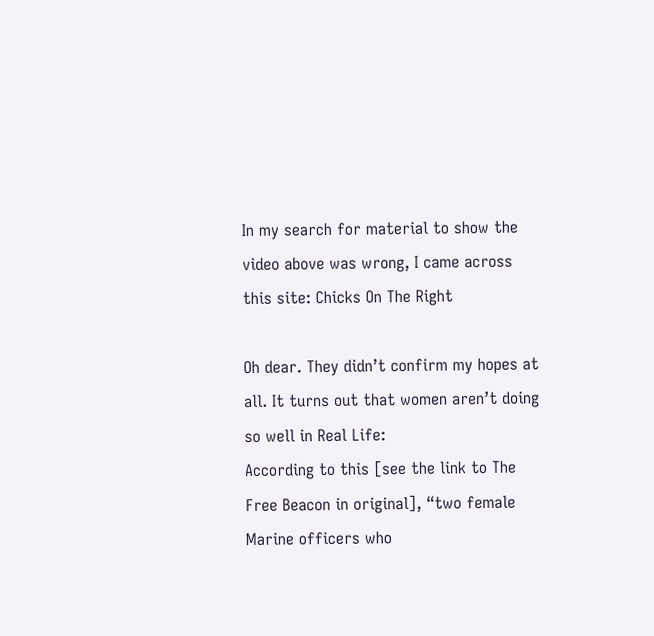In my search for material to show the video above was wrong, I came across this site: Chicks On The Right

Oh dear. They didn’t confirm my hopes at all. It turns out that women aren’t doing so well in Real Life:
According to this [see the link to The Free Beacon in original], “two female Marine officers who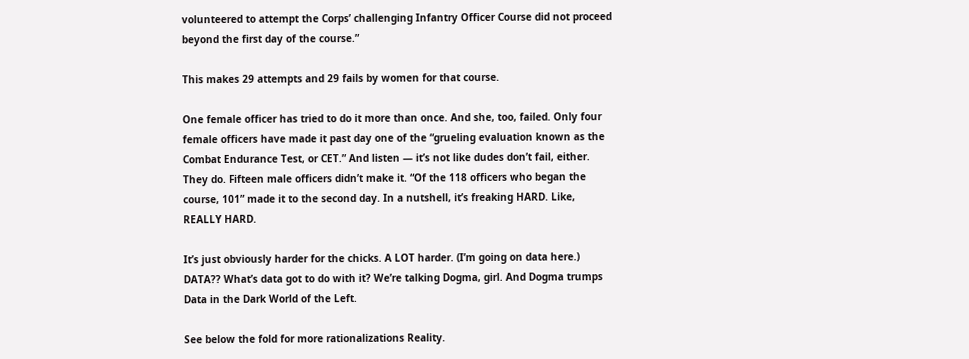volunteered to attempt the Corps’ challenging Infantry Officer Course did not proceed beyond the first day of the course.”

This makes 29 attempts and 29 fails by women for that course.

One female officer has tried to do it more than once. And she, too, failed. Only four female officers have made it past day one of the “grueling evaluation known as the Combat Endurance Test, or CET.” And listen — it’s not like dudes don’t fail, either. They do. Fifteen male officers didn’t make it. “Of the 118 officers who began the course, 101” made it to the second day. In a nutshell, it’s freaking HARD. Like, REALLY HARD.

It’s just obviously harder for the chicks. A LOT harder. (I’m going on data here.)
DATA?? What’s data got to do with it? We’re talking Dogma, girl. And Dogma trumps Data in the Dark World of the Left.

See below the fold for more rationalizations Reality.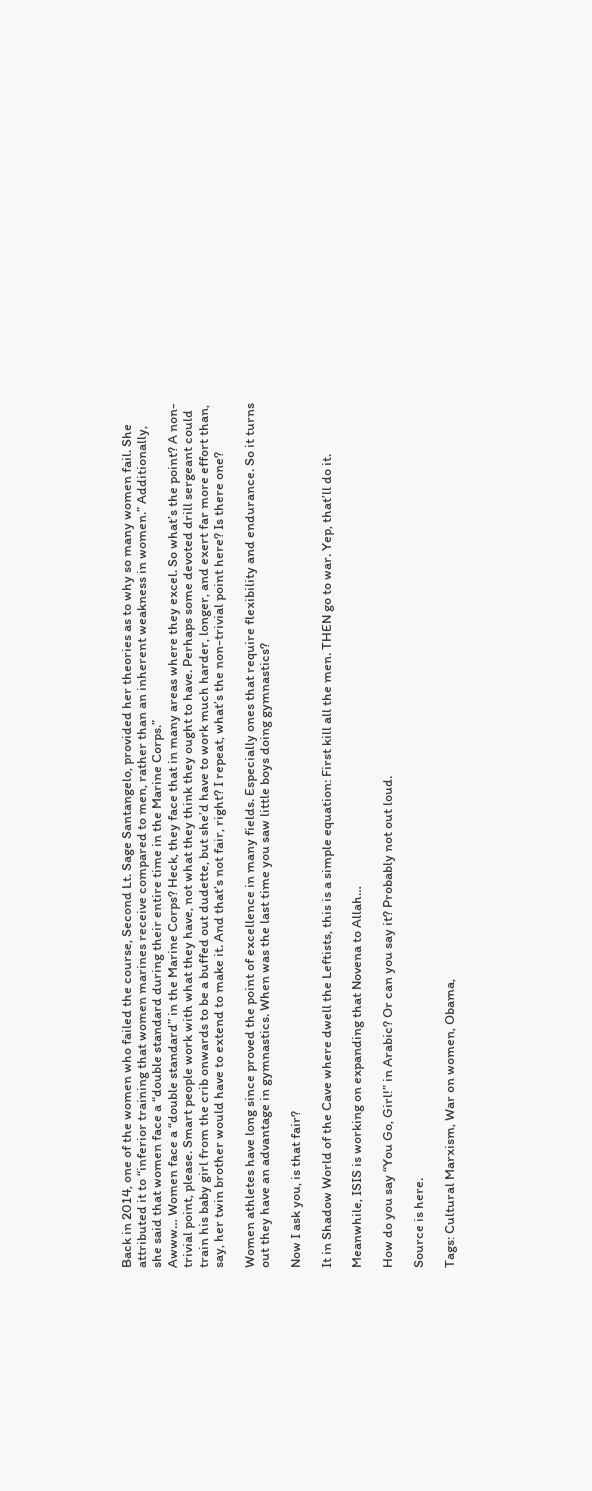Back in 2014, one of the women who failed the course, Second Lt. Sage Santangelo, provided her theories as to why so many women fail. She attributed it to “inferior training that women marines receive compared to men, rather than an inherent weakness in women.” Additionally, she said that women face a “double standard during their entire time in the Marine Corps.”
Awww… Women face a “double standard” in the Marine Corps? Heck, they face that in many areas where they excel. So what’s the point? A non-trivial point, please. Smart people work with what they have, not what they think they ought to have. Perhaps some devoted drill sergeant could train his baby girl from the crib onwards to be a buffed out dudette, but she’d have to work much harder, longer, and exert far more effort than, say, her twin brother would have to extend to make it. And that’s not fair, right? I repeat, what’s the non-trivial point here? Is there one?

Women athletes have long since proved the point of excellence in many fields. Especially ones that require flexibility and endurance. So it turns out they have an advantage in gymnastics. When was the last time you saw little boys doing gymnastics?

Now I ask you, is that fair?

It in Shadow World of the Cave where dwell the Leftists, this is a simple equation: First kill all the men. THEN go to war. Yep, that’ll do it.

Meanwhile, ISIS is working on expanding that Novena to Allah…

How do you say “You Go, Girl!” in Arabic? Or can you say it? Probably not out loud.

Source is here.

Tags: Cultural Marxism, War on women, Obama,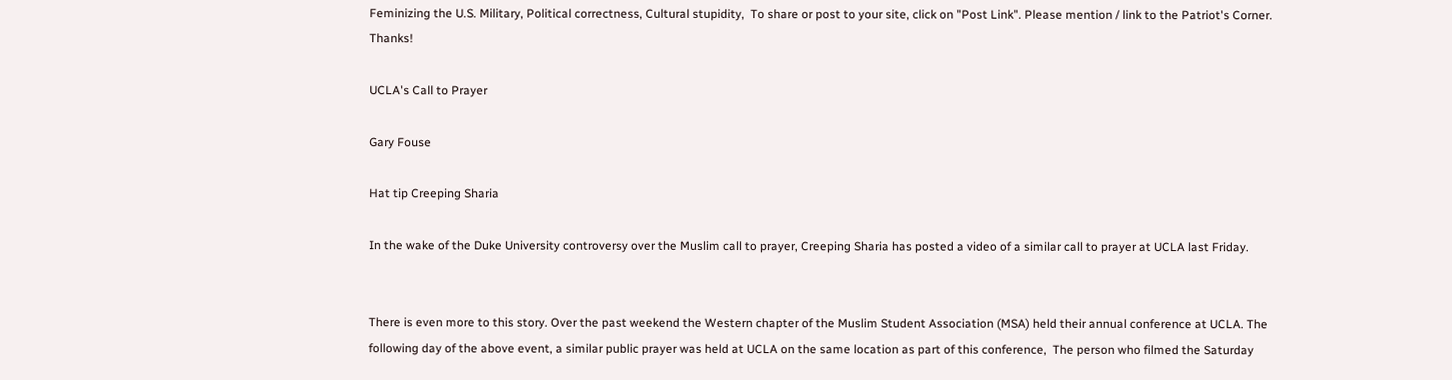Feminizing the U.S. Military, Political correctness, Cultural stupidity,  To share or post to your site, click on "Post Link". Please mention / link to the Patriot's Corner. Thanks!

UCLA's Call to Prayer

Gary Fouse

Hat tip Creeping Sharia

In the wake of the Duke University controversy over the Muslim call to prayer, Creeping Sharia has posted a video of a similar call to prayer at UCLA last Friday.


There is even more to this story. Over the past weekend the Western chapter of the Muslim Student Association (MSA) held their annual conference at UCLA. The following day of the above event, a similar public prayer was held at UCLA on the same location as part of this conference,  The person who filmed the Saturday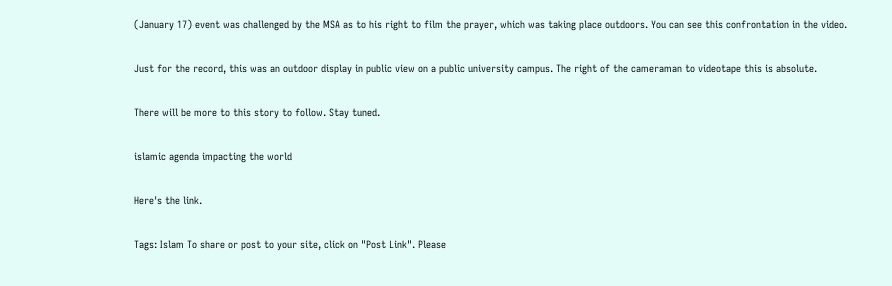(January 17) event was challenged by the MSA as to his right to film the prayer, which was taking place outdoors. You can see this confrontation in the video.

Just for the record, this was an outdoor display in public view on a public university campus. The right of the cameraman to videotape this is absolute.

There will be more to this story to follow. Stay tuned.

islamic agenda impacting the world

Here's the link.

Tags: Islam To share or post to your site, click on "Post Link". Please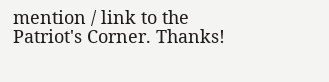mention / link to the Patriot's Corner. Thanks!